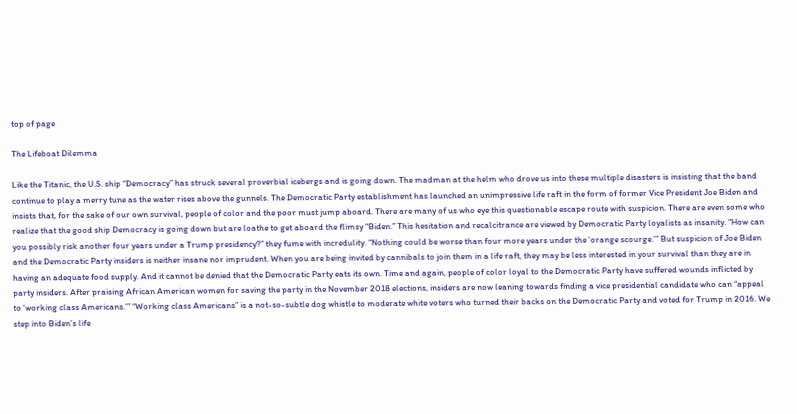top of page

The Lifeboat Dilemma

Like the Titanic, the U.S. ship “Democracy” has struck several proverbial icebergs and is going down. The madman at the helm who drove us into these multiple disasters is insisting that the band continue to play a merry tune as the water rises above the gunnels. The Democratic Party establishment has launched an unimpressive life raft in the form of former Vice President Joe Biden and insists that, for the sake of our own survival, people of color and the poor must jump aboard. There are many of us who eye this questionable escape route with suspicion. There are even some who realize that the good ship Democracy is going down but are loathe to get aboard the flimsy “Biden.” This hesitation and recalcitrance are viewed by Democratic Party loyalists as insanity. “How can you possibly risk another four years under a Trump presidency?” they fume with incredulity. “Nothing could be worse than four more years under the ‘orange scourge.’” But suspicion of Joe Biden and the Democratic Party insiders is neither insane nor imprudent. When you are being invited by cannibals to join them in a life raft, they may be less interested in your survival than they are in having an adequate food supply. And it cannot be denied that the Democratic Party eats its own. Time and again, people of color loyal to the Democratic Party have suffered wounds inflicted by party insiders. After praising African American women for saving the party in the November 2018 elections, insiders are now leaning towards finding a vice presidential candidate who can “appeal to ‘working class Americans.’” “Working class Americans” is a not-so-subtle dog whistle to moderate white voters who turned their backs on the Democratic Party and voted for Trump in 2016. We step into Biden’s life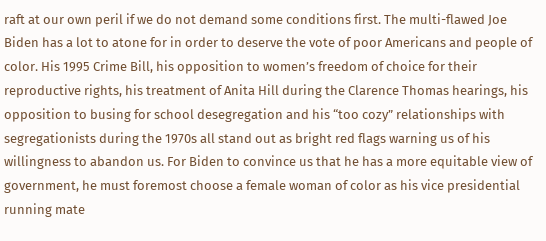raft at our own peril if we do not demand some conditions first. The multi-flawed Joe Biden has a lot to atone for in order to deserve the vote of poor Americans and people of color. His 1995 Crime Bill, his opposition to women’s freedom of choice for their reproductive rights, his treatment of Anita Hill during the Clarence Thomas hearings, his opposition to busing for school desegregation and his “too cozy” relationships with segregationists during the 1970s all stand out as bright red flags warning us of his willingness to abandon us. For Biden to convince us that he has a more equitable view of government, he must foremost choose a female woman of color as his vice presidential running mate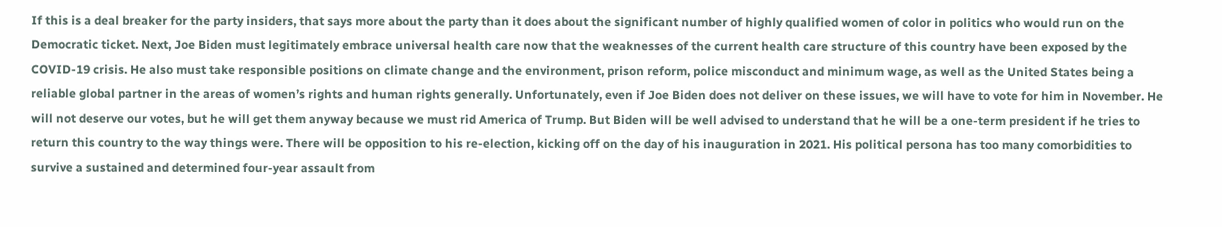If this is a deal breaker for the party insiders, that says more about the party than it does about the significant number of highly qualified women of color in politics who would run on the Democratic ticket. Next, Joe Biden must legitimately embrace universal health care now that the weaknesses of the current health care structure of this country have been exposed by the COVID-19 crisis. He also must take responsible positions on climate change and the environment, prison reform, police misconduct and minimum wage, as well as the United States being a reliable global partner in the areas of women’s rights and human rights generally. Unfortunately, even if Joe Biden does not deliver on these issues, we will have to vote for him in November. He will not deserve our votes, but he will get them anyway because we must rid America of Trump. But Biden will be well advised to understand that he will be a one-term president if he tries to return this country to the way things were. There will be opposition to his re-election, kicking off on the day of his inauguration in 2021. His political persona has too many comorbidities to survive a sustained and determined four-year assault from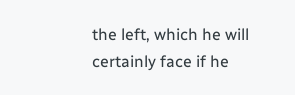the left, which he will certainly face if he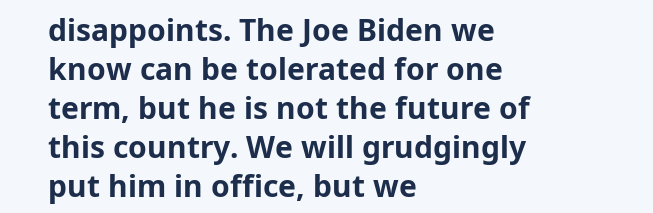disappoints. The Joe Biden we know can be tolerated for one term, but he is not the future of this country. We will grudgingly put him in office, but we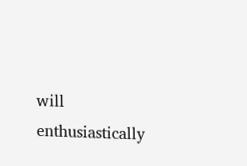will enthusiastically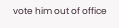vote him out of office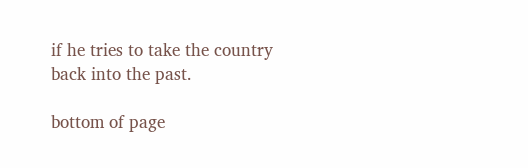if he tries to take the country back into the past.

bottom of page